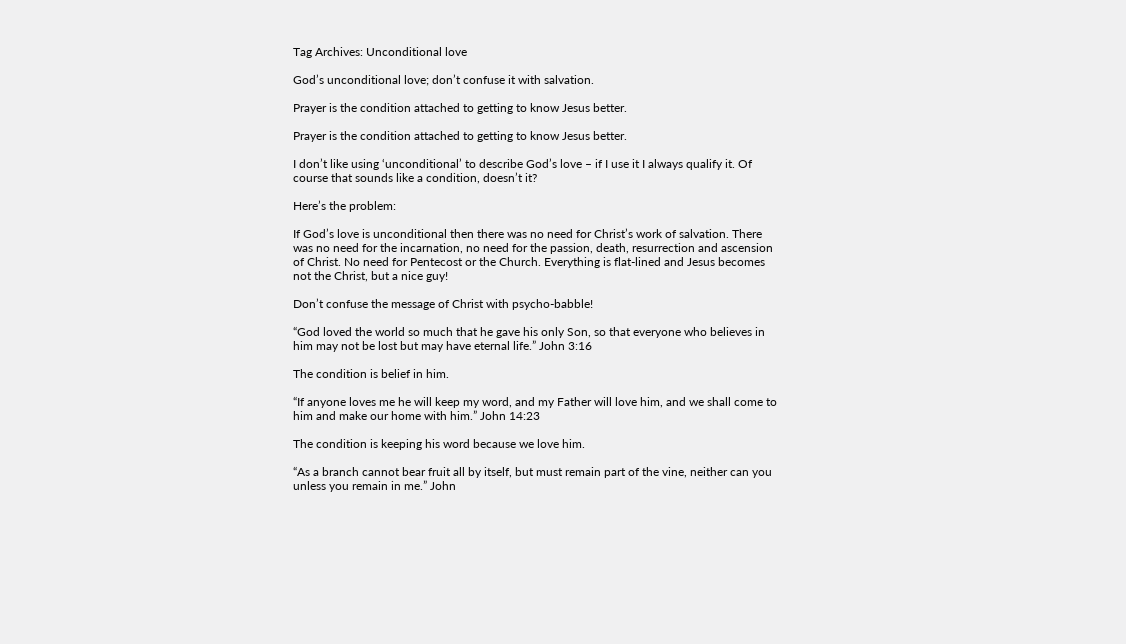Tag Archives: Unconditional love

God’s unconditional love; don’t confuse it with salvation.

Prayer is the condition attached to getting to know Jesus better.

Prayer is the condition attached to getting to know Jesus better.

I don’t like using ‘unconditional’ to describe God’s love – if I use it I always qualify it. Of course that sounds like a condition, doesn’t it?

Here’s the problem:

If God’s love is unconditional then there was no need for Christ’s work of salvation. There was no need for the incarnation, no need for the passion, death, resurrection and ascension of Christ. No need for Pentecost or the Church. Everything is flat-lined and Jesus becomes not the Christ, but a nice guy!

Don’t confuse the message of Christ with psycho-babble!

“God loved the world so much that he gave his only Son, so that everyone who believes in him may not be lost but may have eternal life.” John 3:16

The condition is belief in him.

“If anyone loves me he will keep my word, and my Father will love him, and we shall come to him and make our home with him.” John 14:23

The condition is keeping his word because we love him.

“As a branch cannot bear fruit all by itself, but must remain part of the vine, neither can you unless you remain in me.” John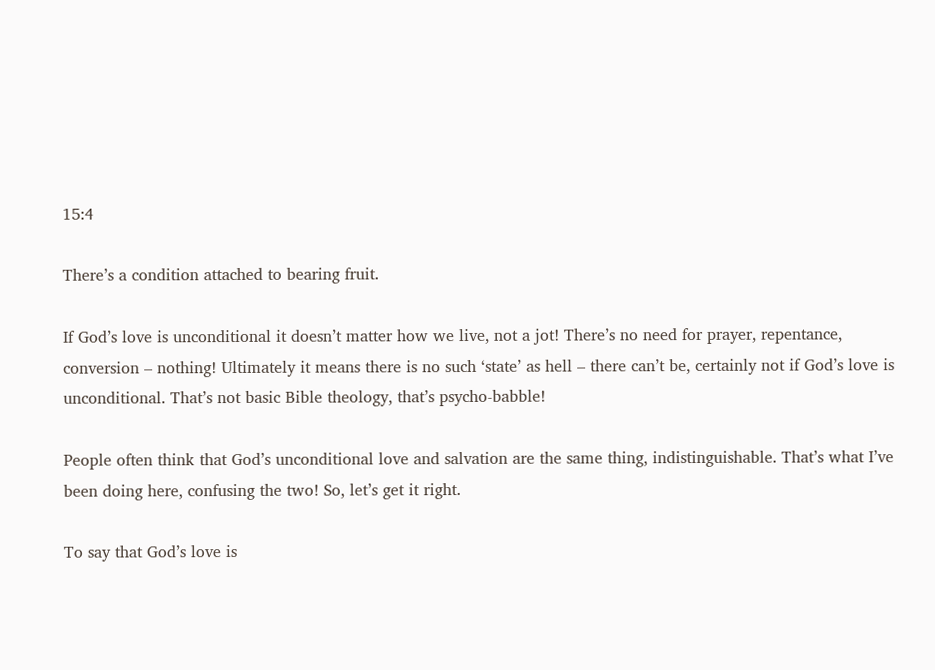15:4

There’s a condition attached to bearing fruit.

If God’s love is unconditional it doesn’t matter how we live, not a jot! There’s no need for prayer, repentance, conversion – nothing! Ultimately it means there is no such ‘state’ as hell – there can’t be, certainly not if God’s love is unconditional. That’s not basic Bible theology, that’s psycho-babble!

People often think that God’s unconditional love and salvation are the same thing, indistinguishable. That’s what I’ve been doing here, confusing the two! So, let’s get it right.

To say that God’s love is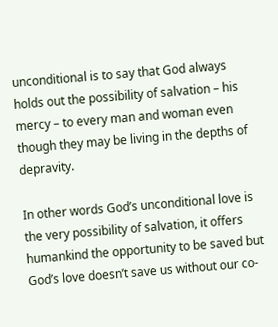unconditional is to say that God always holds out the possibility of salvation – his mercy – to every man and woman even though they may be living in the depths of depravity.

In other words God’s unconditional love is the very possibility of salvation, it offers humankind the opportunity to be saved but God’s love doesn’t save us without our co-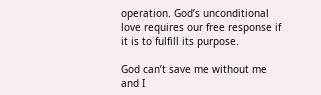operation. God’s unconditional love requires our free response if it is to fulfill its purpose.

God can’t save me without me and I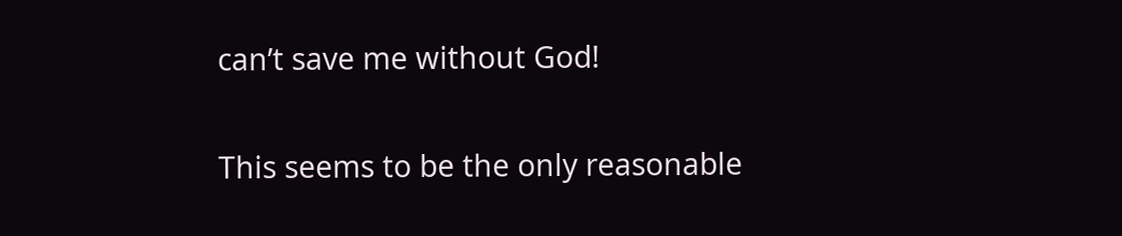can’t save me without God!

This seems to be the only reasonable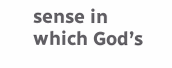sense in which God’s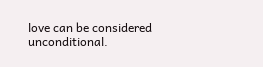love can be considered unconditional.